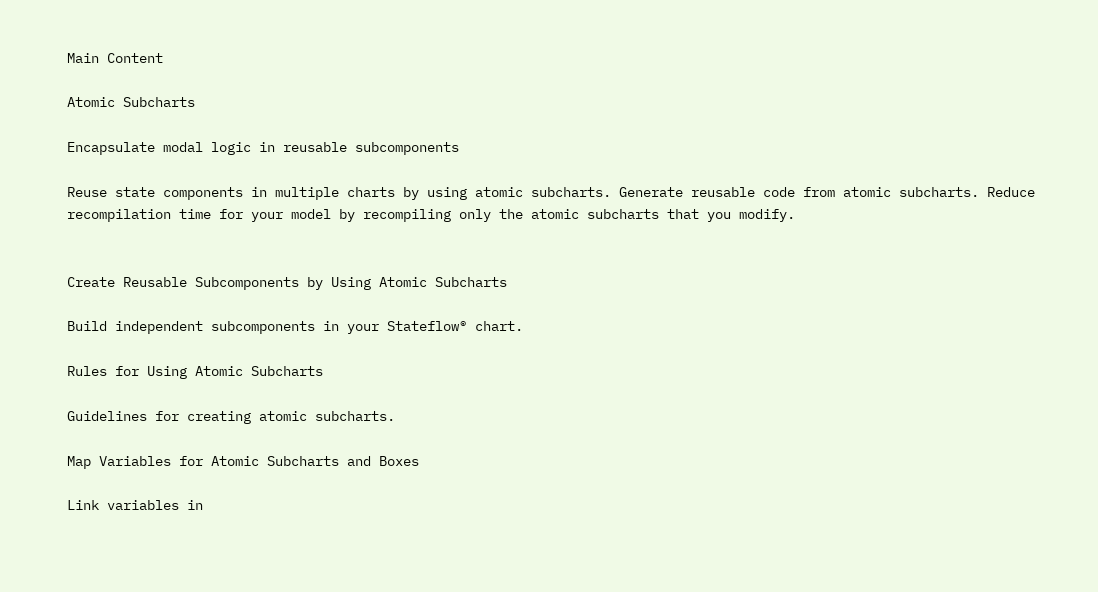Main Content

Atomic Subcharts

Encapsulate modal logic in reusable subcomponents

Reuse state components in multiple charts by using atomic subcharts. Generate reusable code from atomic subcharts. Reduce recompilation time for your model by recompiling only the atomic subcharts that you modify.


Create Reusable Subcomponents by Using Atomic Subcharts

Build independent subcomponents in your Stateflow® chart.

Rules for Using Atomic Subcharts

Guidelines for creating atomic subcharts.

Map Variables for Atomic Subcharts and Boxes

Link variables in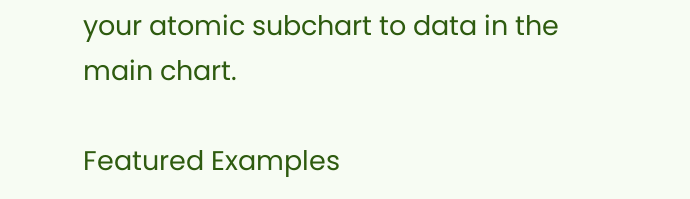your atomic subchart to data in the main chart.

Featured Examples